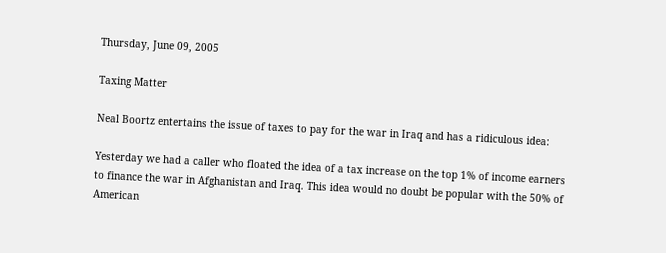Thursday, June 09, 2005

Taxing Matter

Neal Boortz entertains the issue of taxes to pay for the war in Iraq and has a ridiculous idea:

Yesterday we had a caller who floated the idea of a tax increase on the top 1% of income earners to finance the war in Afghanistan and Iraq. This idea would no doubt be popular with the 50% of American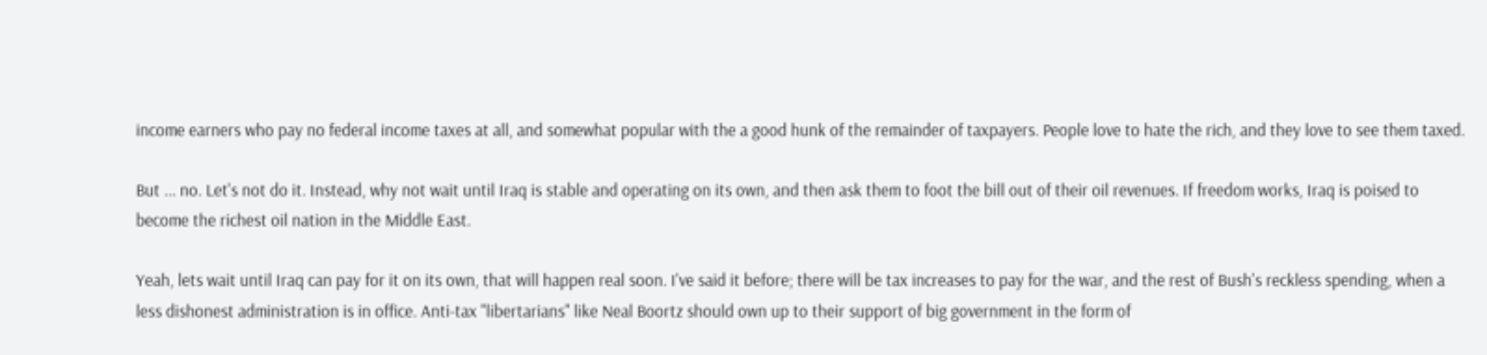income earners who pay no federal income taxes at all, and somewhat popular with the a good hunk of the remainder of taxpayers. People love to hate the rich, and they love to see them taxed.

But ... no. Let's not do it. Instead, why not wait until Iraq is stable and operating on its own, and then ask them to foot the bill out of their oil revenues. If freedom works, Iraq is poised to become the richest oil nation in the Middle East.

Yeah, lets wait until Iraq can pay for it on its own, that will happen real soon. I've said it before; there will be tax increases to pay for the war, and the rest of Bush's reckless spending, when a less dishonest administration is in office. Anti-tax "libertarians" like Neal Boortz should own up to their support of big government in the form of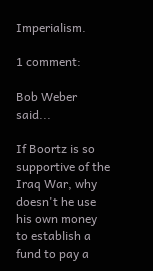Imperialism.

1 comment:

Bob Weber said...

If Boortz is so supportive of the Iraq War, why doesn't he use his own money to establish a fund to pay a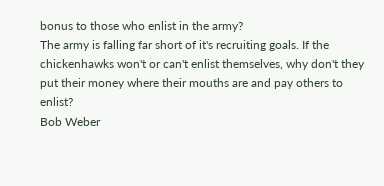bonus to those who enlist in the army?
The army is falling far short of it's recruiting goals. If the chickenhawks won't or can't enlist themselves, why don't they put their money where their mouths are and pay others to enlist?
Bob Weber